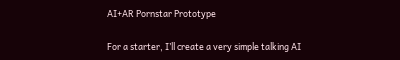AI+AR Pornstar Prototype

For a starter, I’ll create a very simple talking AI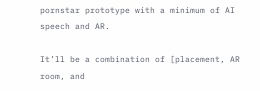pornstar prototype with a minimum of AI speech and AR.

It’ll be a combination of [placement, AR room, and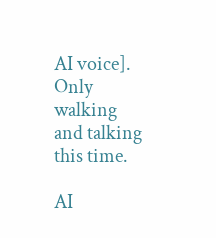AI voice]. Only walking and talking this time.

AI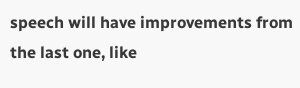speech will have improvements from the last one, like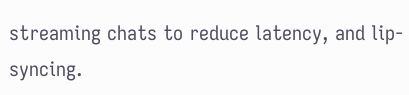streaming chats to reduce latency, and lip-syncing.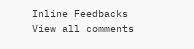Inline Feedbacks
View all comments